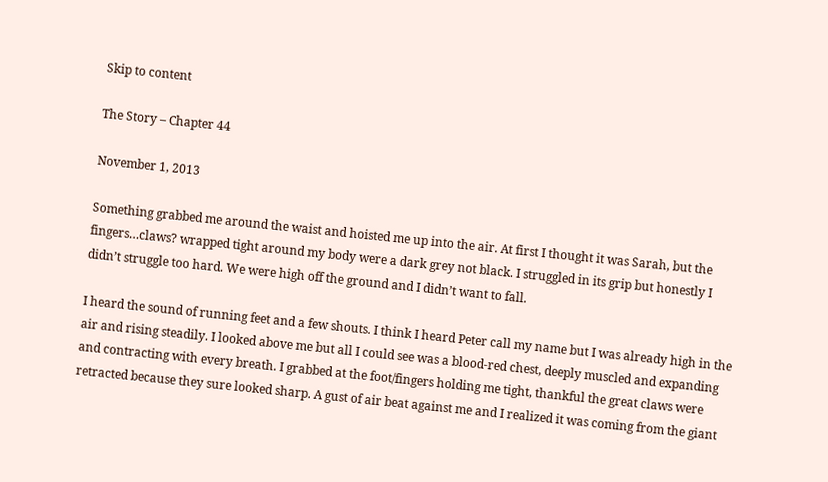Skip to content

The Story – Chapter 44

November 1, 2013

Something grabbed me around the waist and hoisted me up into the air. At first I thought it was Sarah, but the fingers…claws? wrapped tight around my body were a dark grey not black. I struggled in its grip but honestly I didn’t struggle too hard. We were high off the ground and I didn’t want to fall.

I heard the sound of running feet and a few shouts. I think I heard Peter call my name but I was already high in the air and rising steadily. I looked above me but all I could see was a blood-red chest, deeply muscled and expanding and contracting with every breath. I grabbed at the foot/fingers holding me tight, thankful the great claws were retracted because they sure looked sharp. A gust of air beat against me and I realized it was coming from the giant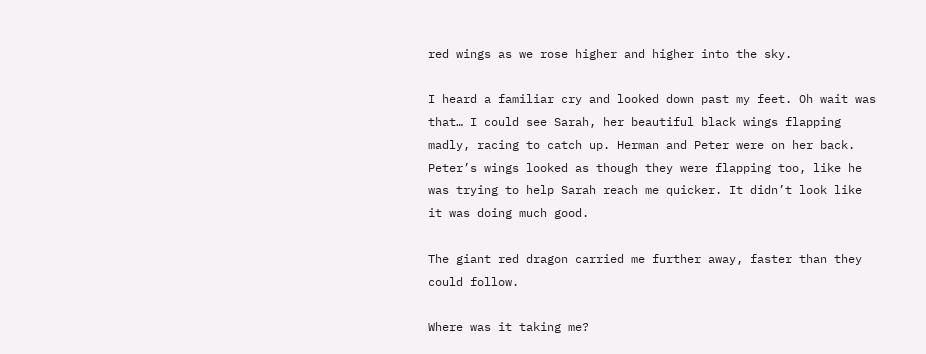red wings as we rose higher and higher into the sky.

I heard a familiar cry and looked down past my feet. Oh wait was that… I could see Sarah, her beautiful black wings flapping madly, racing to catch up. Herman and Peter were on her back. Peter’s wings looked as though they were flapping too, like he was trying to help Sarah reach me quicker. It didn’t look like it was doing much good.

The giant red dragon carried me further away, faster than they could follow.

Where was it taking me?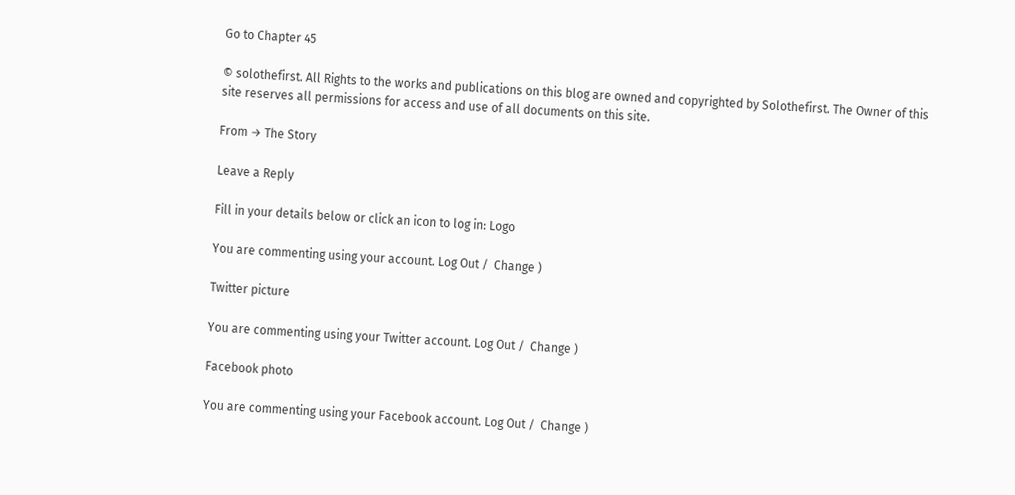Go to Chapter 45

© solothefirst. All Rights to the works and publications on this blog are owned and copyrighted by Solothefirst. The Owner of this site reserves all permissions for access and use of all documents on this site.

From → The Story

Leave a Reply

Fill in your details below or click an icon to log in: Logo

You are commenting using your account. Log Out /  Change )

Twitter picture

You are commenting using your Twitter account. Log Out /  Change )

Facebook photo

You are commenting using your Facebook account. Log Out /  Change )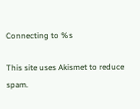Connecting to %s

This site uses Akismet to reduce spam.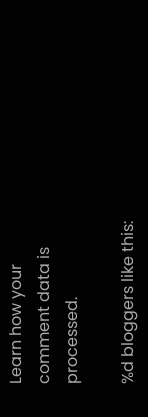Learn how your comment data is processed.

%d bloggers like this: